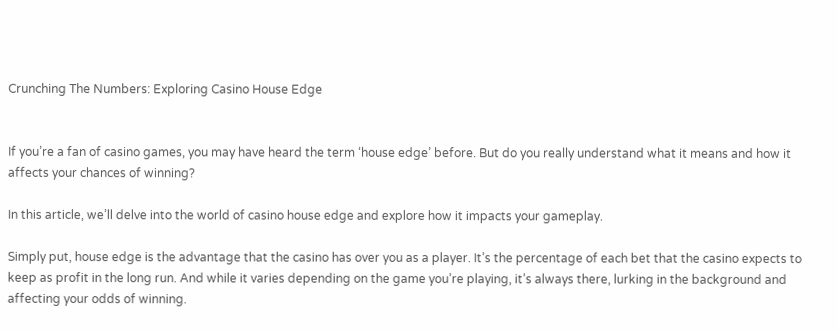Crunching The Numbers: Exploring Casino House Edge


If you’re a fan of casino games, you may have heard the term ‘house edge’ before. But do you really understand what it means and how it affects your chances of winning?

In this article, we’ll delve into the world of casino house edge and explore how it impacts your gameplay.

Simply put, house edge is the advantage that the casino has over you as a player. It’s the percentage of each bet that the casino expects to keep as profit in the long run. And while it varies depending on the game you’re playing, it’s always there, lurking in the background and affecting your odds of winning.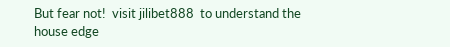But fear not!  visit jilibet888  to understand the house edge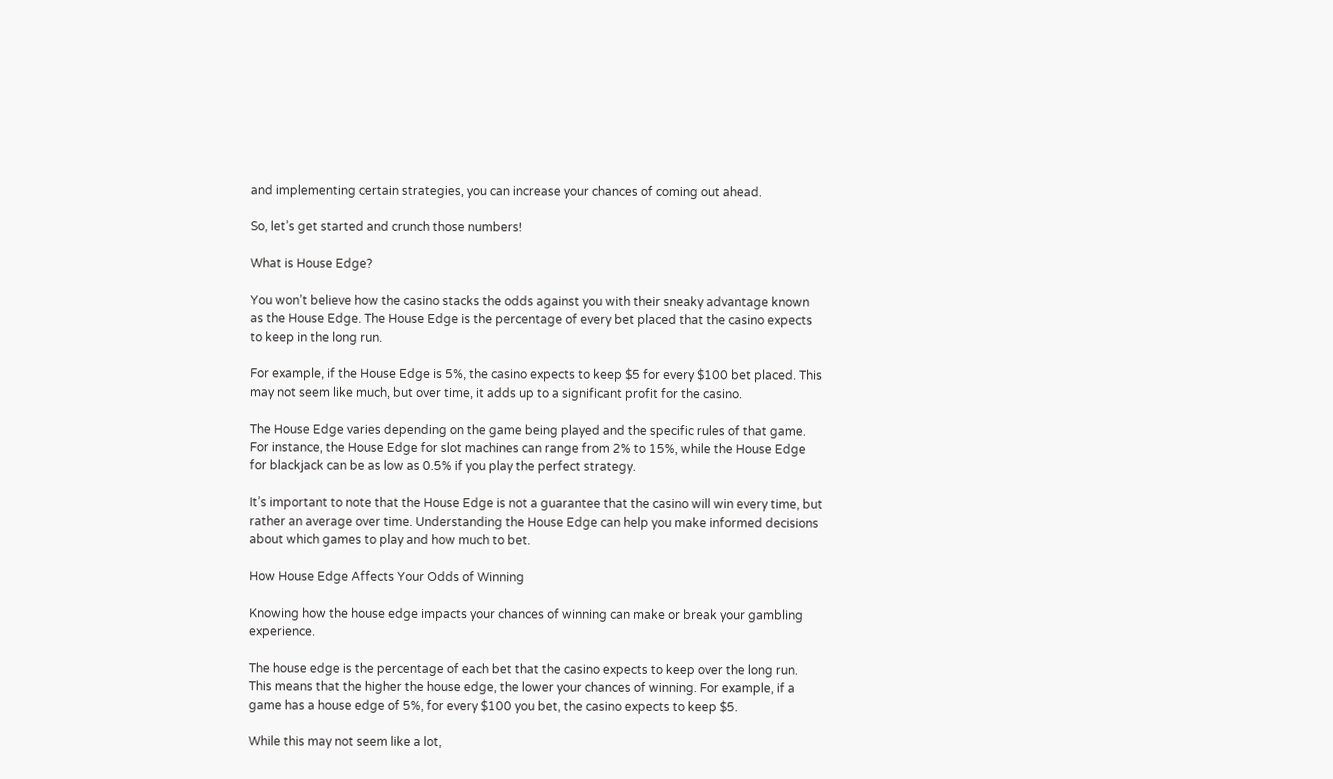and implementing certain strategies, you can increase your chances of coming out ahead.

So, let’s get started and crunch those numbers!

What is House Edge?

You won’t believe how the casino stacks the odds against you with their sneaky advantage known as the House Edge. The House Edge is the percentage of every bet placed that the casino expects to keep in the long run.

For example, if the House Edge is 5%, the casino expects to keep $5 for every $100 bet placed. This may not seem like much, but over time, it adds up to a significant profit for the casino.

The House Edge varies depending on the game being played and the specific rules of that game. For instance, the House Edge for slot machines can range from 2% to 15%, while the House Edge for blackjack can be as low as 0.5% if you play the perfect strategy.

It’s important to note that the House Edge is not a guarantee that the casino will win every time, but rather an average over time. Understanding the House Edge can help you make informed decisions about which games to play and how much to bet.

How House Edge Affects Your Odds of Winning

Knowing how the house edge impacts your chances of winning can make or break your gambling experience.

The house edge is the percentage of each bet that the casino expects to keep over the long run. This means that the higher the house edge, the lower your chances of winning. For example, if a game has a house edge of 5%, for every $100 you bet, the casino expects to keep $5.

While this may not seem like a lot,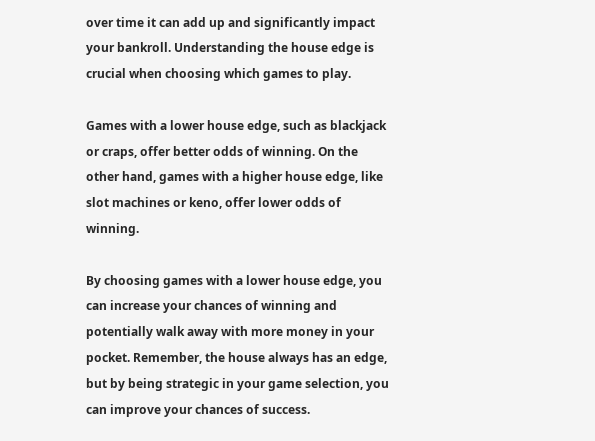over time it can add up and significantly impact your bankroll. Understanding the house edge is crucial when choosing which games to play.

Games with a lower house edge, such as blackjack or craps, offer better odds of winning. On the other hand, games with a higher house edge, like slot machines or keno, offer lower odds of winning.

By choosing games with a lower house edge, you can increase your chances of winning and potentially walk away with more money in your pocket. Remember, the house always has an edge, but by being strategic in your game selection, you can improve your chances of success.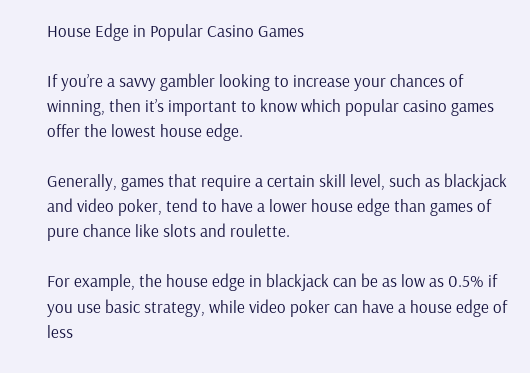House Edge in Popular Casino Games

If you’re a savvy gambler looking to increase your chances of winning, then it’s important to know which popular casino games offer the lowest house edge.

Generally, games that require a certain skill level, such as blackjack and video poker, tend to have a lower house edge than games of pure chance like slots and roulette.

For example, the house edge in blackjack can be as low as 0.5% if you use basic strategy, while video poker can have a house edge of less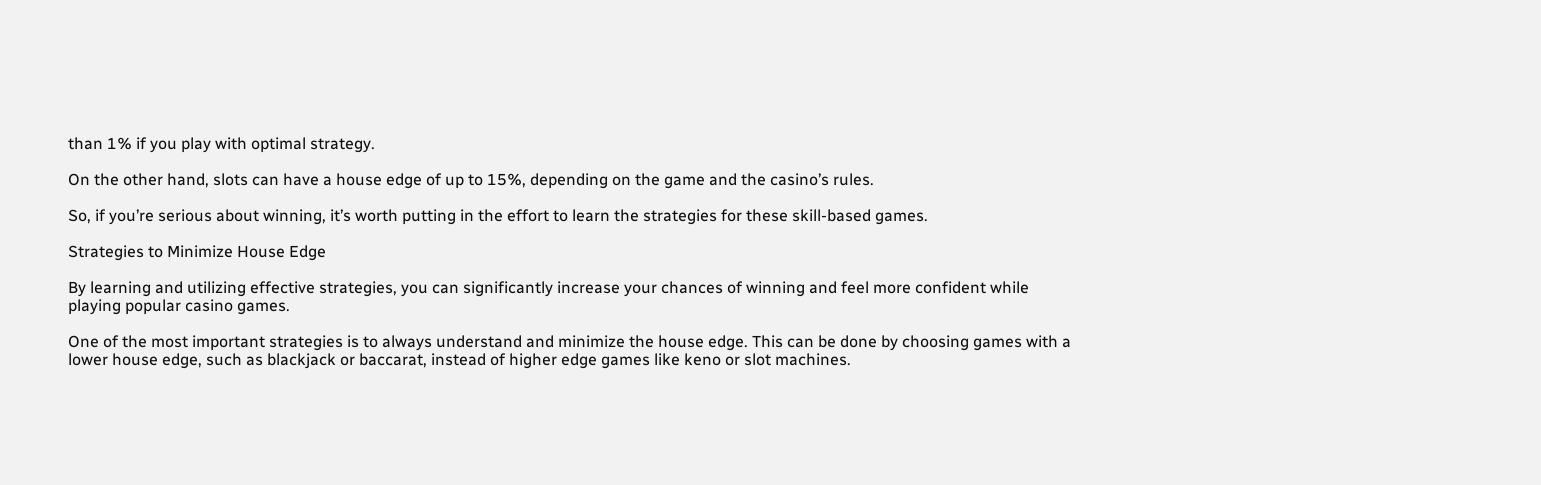than 1% if you play with optimal strategy.

On the other hand, slots can have a house edge of up to 15%, depending on the game and the casino’s rules.

So, if you’re serious about winning, it’s worth putting in the effort to learn the strategies for these skill-based games.

Strategies to Minimize House Edge

By learning and utilizing effective strategies, you can significantly increase your chances of winning and feel more confident while playing popular casino games.

One of the most important strategies is to always understand and minimize the house edge. This can be done by choosing games with a lower house edge, such as blackjack or baccarat, instead of higher edge games like keno or slot machines.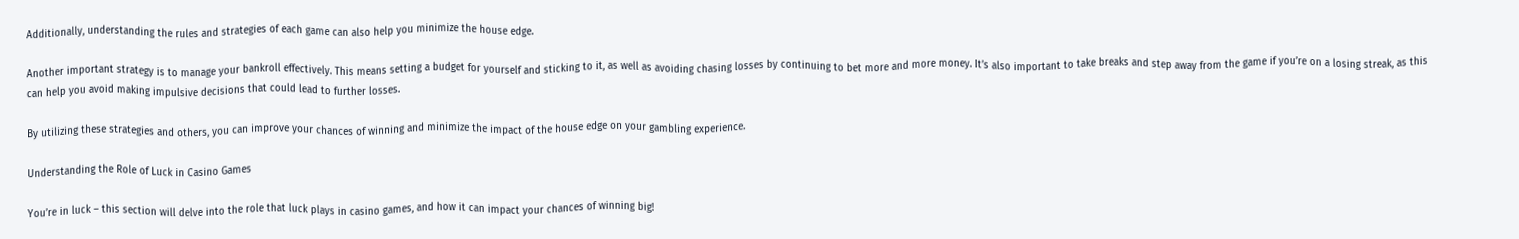Additionally, understanding the rules and strategies of each game can also help you minimize the house edge.

Another important strategy is to manage your bankroll effectively. This means setting a budget for yourself and sticking to it, as well as avoiding chasing losses by continuing to bet more and more money. It’s also important to take breaks and step away from the game if you’re on a losing streak, as this can help you avoid making impulsive decisions that could lead to further losses.

By utilizing these strategies and others, you can improve your chances of winning and minimize the impact of the house edge on your gambling experience.

Understanding the Role of Luck in Casino Games

You’re in luck – this section will delve into the role that luck plays in casino games, and how it can impact your chances of winning big!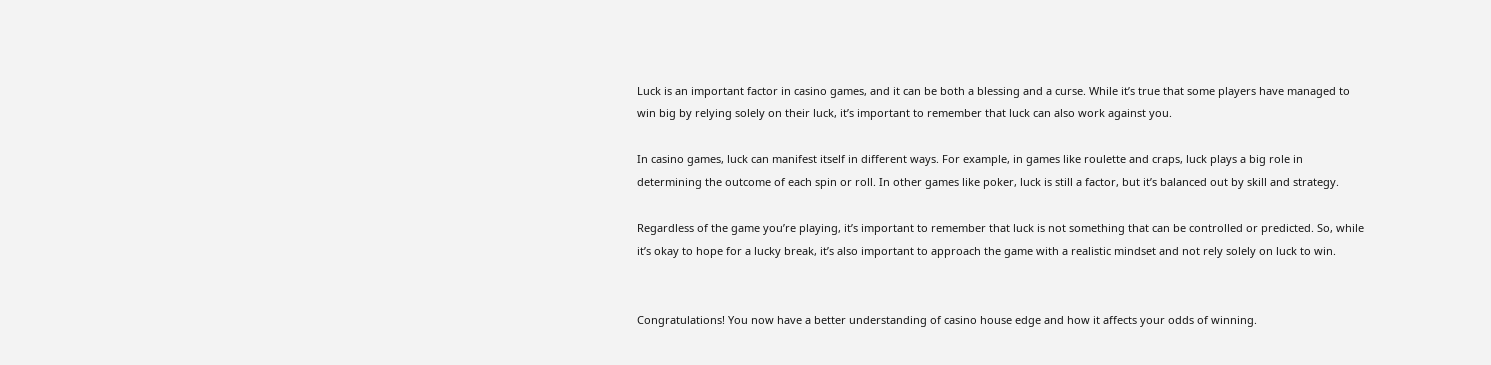Luck is an important factor in casino games, and it can be both a blessing and a curse. While it’s true that some players have managed to win big by relying solely on their luck, it’s important to remember that luck can also work against you.

In casino games, luck can manifest itself in different ways. For example, in games like roulette and craps, luck plays a big role in determining the outcome of each spin or roll. In other games like poker, luck is still a factor, but it’s balanced out by skill and strategy.

Regardless of the game you’re playing, it’s important to remember that luck is not something that can be controlled or predicted. So, while it’s okay to hope for a lucky break, it’s also important to approach the game with a realistic mindset and not rely solely on luck to win.


Congratulations! You now have a better understanding of casino house edge and how it affects your odds of winning.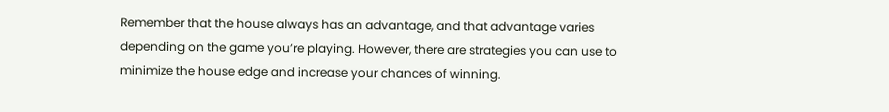Remember that the house always has an advantage, and that advantage varies depending on the game you’re playing. However, there are strategies you can use to minimize the house edge and increase your chances of winning.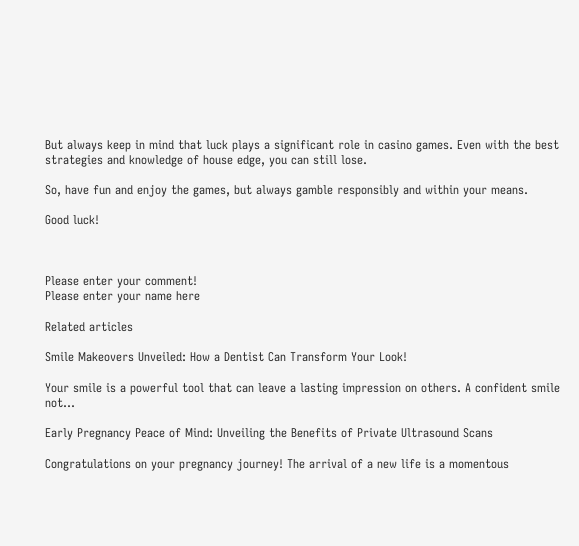But always keep in mind that luck plays a significant role in casino games. Even with the best strategies and knowledge of house edge, you can still lose.

So, have fun and enjoy the games, but always gamble responsibly and within your means.

Good luck!



Please enter your comment!
Please enter your name here

Related articles

Smile Makeovers Unveiled: How a Dentist Can Transform Your Look!

Your smile is a powerful tool that can leave a lasting impression on others. A confident smile not...

Early Pregnancy Peace of Mind: Unveiling the Benefits of Private Ultrasound Scans

Congratulations on your pregnancy journey! The arrival of a new life is a momentous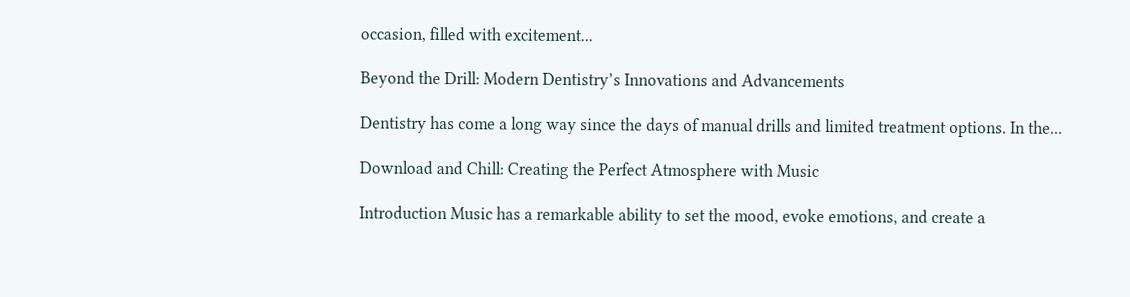occasion, filled with excitement...

Beyond the Drill: Modern Dentistry’s Innovations and Advancements

Dentistry has come a long way since the days of manual drills and limited treatment options. In the...

Download and Chill: Creating the Perfect Atmosphere with Music

Introduction Music has a remarkable ability to set the mood, evoke emotions, and create a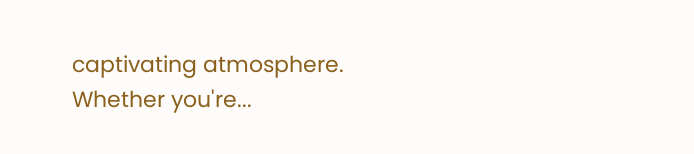captivating atmosphere. Whether you're...